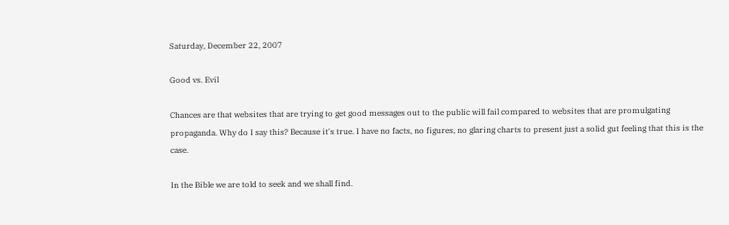Saturday, December 22, 2007

Good vs. Evil

Chances are that websites that are trying to get good messages out to the public will fail compared to websites that are promulgating propaganda. Why do I say this? Because it's true. I have no facts, no figures, no glaring charts to present just a solid gut feeling that this is the case.

In the Bible we are told to seek and we shall find.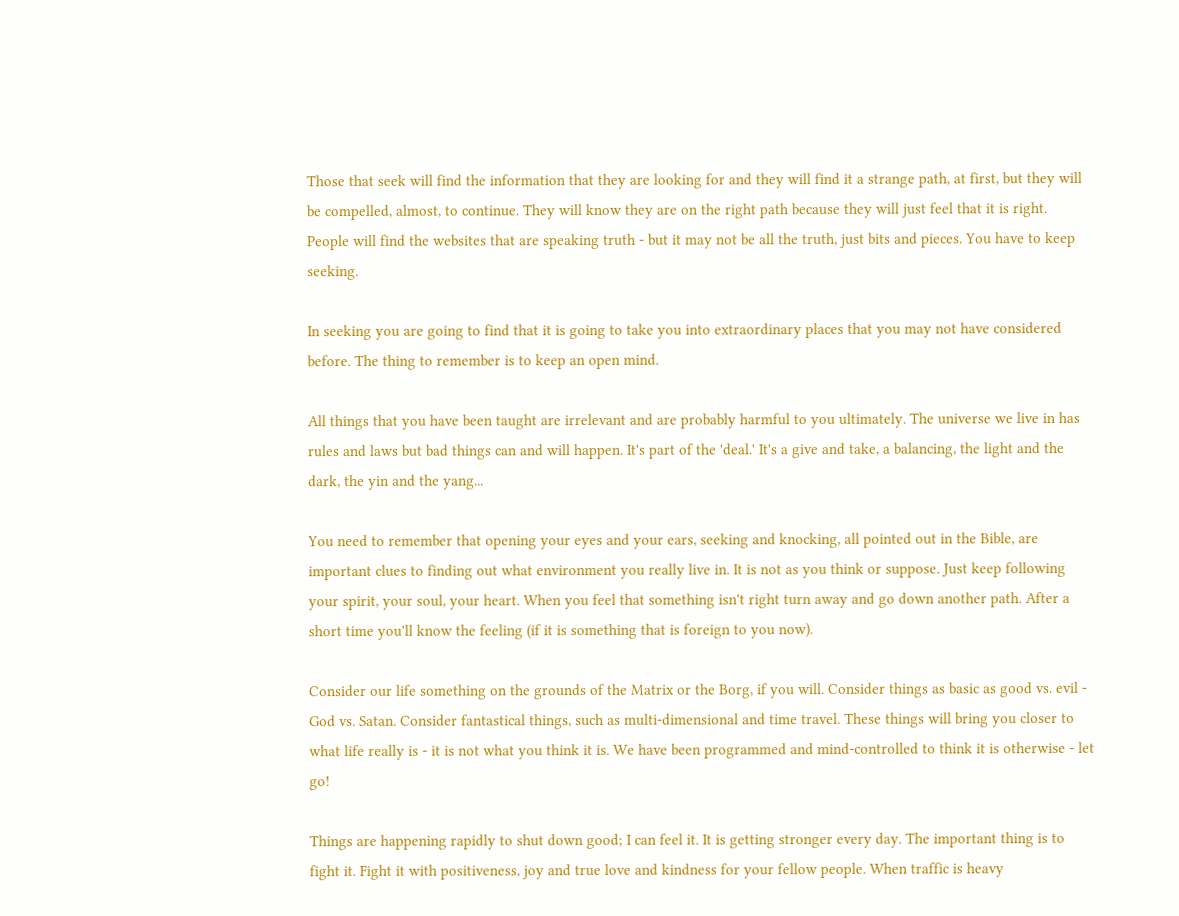Those that seek will find the information that they are looking for and they will find it a strange path, at first, but they will be compelled, almost, to continue. They will know they are on the right path because they will just feel that it is right. People will find the websites that are speaking truth - but it may not be all the truth, just bits and pieces. You have to keep seeking.

In seeking you are going to find that it is going to take you into extraordinary places that you may not have considered before. The thing to remember is to keep an open mind.

All things that you have been taught are irrelevant and are probably harmful to you ultimately. The universe we live in has rules and laws but bad things can and will happen. It's part of the 'deal.' It's a give and take, a balancing, the light and the dark, the yin and the yang...

You need to remember that opening your eyes and your ears, seeking and knocking, all pointed out in the Bible, are important clues to finding out what environment you really live in. It is not as you think or suppose. Just keep following your spirit, your soul, your heart. When you feel that something isn't right turn away and go down another path. After a short time you'll know the feeling (if it is something that is foreign to you now).

Consider our life something on the grounds of the Matrix or the Borg, if you will. Consider things as basic as good vs. evil - God vs. Satan. Consider fantastical things, such as multi-dimensional and time travel. These things will bring you closer to what life really is - it is not what you think it is. We have been programmed and mind-controlled to think it is otherwise - let go!

Things are happening rapidly to shut down good; I can feel it. It is getting stronger every day. The important thing is to fight it. Fight it with positiveness, joy and true love and kindness for your fellow people. When traffic is heavy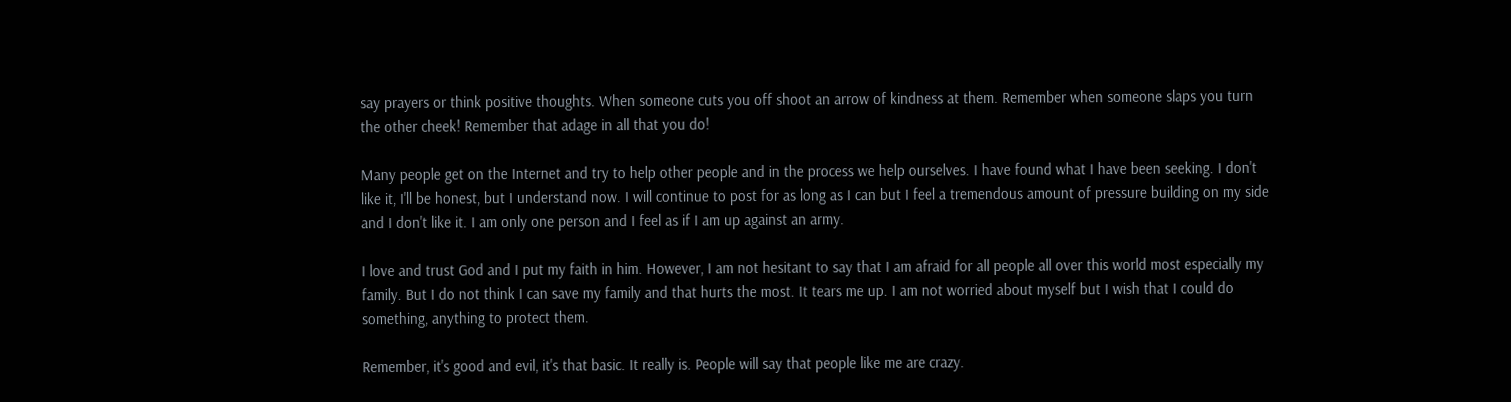say prayers or think positive thoughts. When someone cuts you off shoot an arrow of kindness at them. Remember when someone slaps you turn the other cheek! Remember that adage in all that you do!

Many people get on the Internet and try to help other people and in the process we help ourselves. I have found what I have been seeking. I don't like it, I'll be honest, but I understand now. I will continue to post for as long as I can but I feel a tremendous amount of pressure building on my side and I don't like it. I am only one person and I feel as if I am up against an army.

I love and trust God and I put my faith in him. However, I am not hesitant to say that I am afraid for all people all over this world most especially my family. But I do not think I can save my family and that hurts the most. It tears me up. I am not worried about myself but I wish that I could do something, anything to protect them.

Remember, it's good and evil, it's that basic. It really is. People will say that people like me are crazy.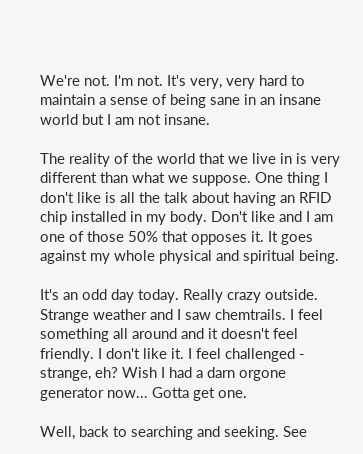We're not. I'm not. It's very, very hard to maintain a sense of being sane in an insane world but I am not insane.

The reality of the world that we live in is very different than what we suppose. One thing I don't like is all the talk about having an RFID chip installed in my body. Don't like and I am one of those 50% that opposes it. It goes against my whole physical and spiritual being.

It's an odd day today. Really crazy outside. Strange weather and I saw chemtrails. I feel something all around and it doesn't feel friendly. I don't like it. I feel challenged - strange, eh? Wish I had a darn orgone generator now... Gotta get one.

Well, back to searching and seeking. See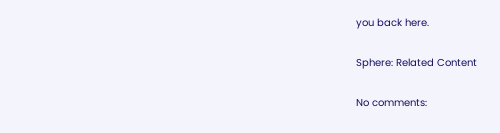you back here.

Sphere: Related Content

No comments: